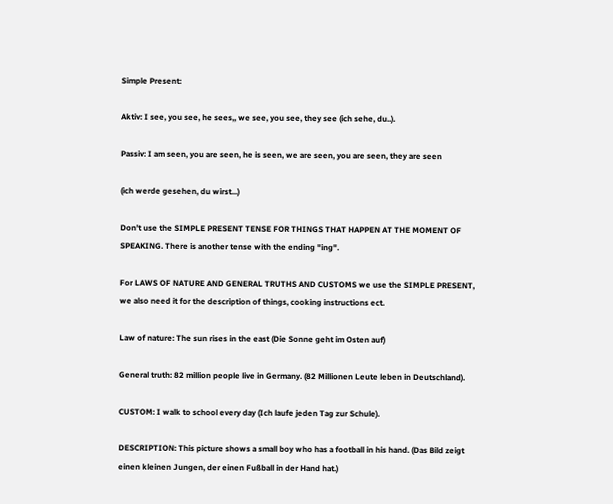Simple Present:

Aktiv: I see, you see, he sees,, we see, you see, they see (ich sehe, du..).

Passiv: I am seen, you are seen, he is seen, we are seen, you are seen, they are seen

(ich werde gesehen, du wirst...)

Don't use the SIMPLE PRESENT TENSE FOR THINGS THAT HAPPEN AT THE MOMENT OF SPEAKING. There is another tense with the ending "ing".

For LAWS OF NATURE AND GENERAL TRUTHS AND CUSTOMS we use the SIMPLE PRESENT, we also need it for the description of things, cooking instructions ect.

Law of nature: The sun rises in the east (Die Sonne geht im Osten auf)

General truth: 82 million people live in Germany. (82 Millionen Leute leben in Deutschland).

CUSTOM: I walk to school every day (Ich laufe jeden Tag zur Schule).

DESCRIPTION: This picture shows a small boy who has a football in his hand. (Das Bild zeigt einen kleinen Jungen, der einen Fußball in der Hand hat.)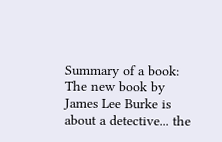Summary of a book: The new book by James Lee Burke is about a detective... the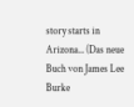story starts in Arizona... (Das neue Buch von James Lee Burke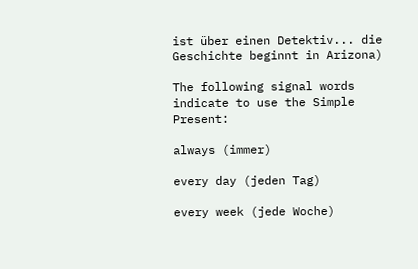ist über einen Detektiv... die Geschichte beginnt in Arizona)

The following signal words indicate to use the Simple Present:

always (immer)

every day (jeden Tag)

every week (jede Woche)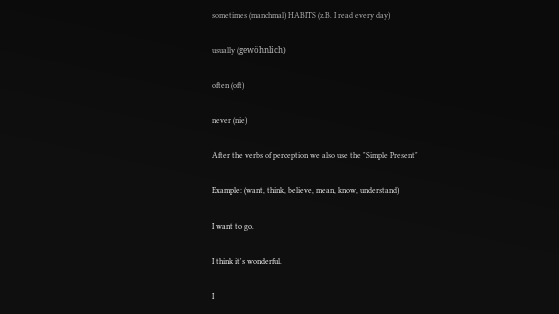sometimes (manchmal) HABITS (z.B. I read every day)

usually (gewöhnlich)

often (oft)

never (nie)

After the verbs of perception we also use the "Simple Present"

Example: (want, think, believe, mean, know, understand)

I want to go.

I think it's wonderful.

I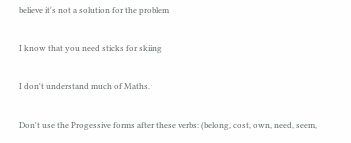believe it's not a solution for the problem

I know that you need sticks for skiing

I don't understand much of Maths.

Don't use the Progessive forms after these verbs: (belong, cost, own, need, seem,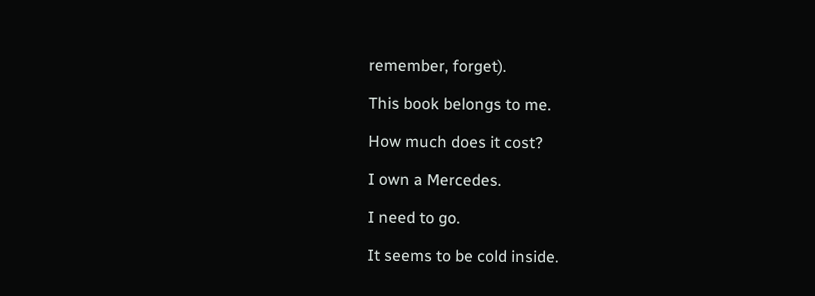remember, forget).

This book belongs to me.

How much does it cost?

I own a Mercedes.

I need to go.

It seems to be cold inside.